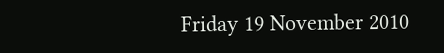Friday 19 November 2010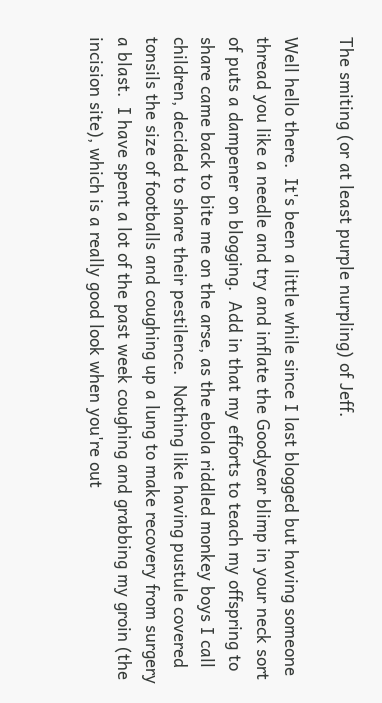The smiting (or at least purple nurpling) of Jeff.

Well hello there.  It's been a little while since I last blogged but having someone thread you like a needle and try and inflate the Goodyear blimp in your neck sort of puts a dampener on blogging.  Add in that my efforts to teach my offspring to share came back to bite me on the arse, as the ebola riddled monkey boys I call children, decided to share their pestilence.  Nothing like having pustule covered tonsils the size of footballs and coughing up a lung to make recovery from surgery a blast.  I have spent a lot of the past week coughing and grabbing my groin (the incision site), which is a really good look when you're out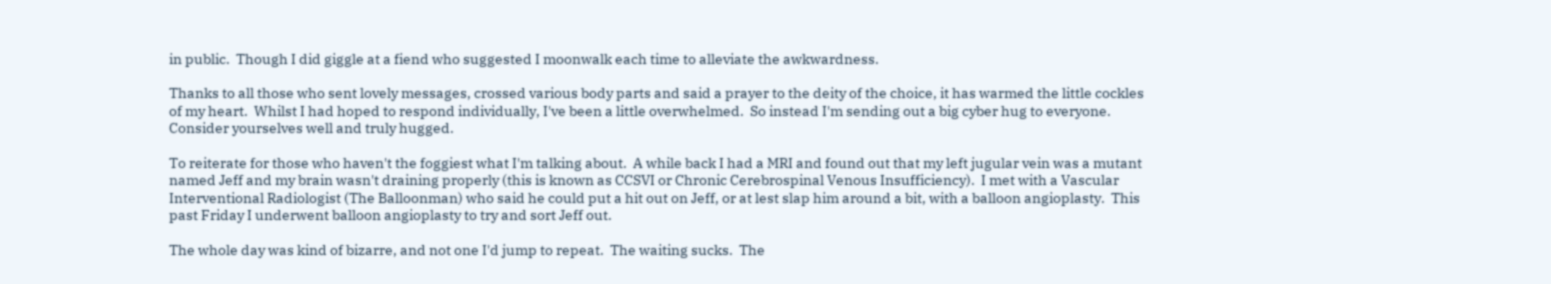in public.  Though I did giggle at a fiend who suggested I moonwalk each time to alleviate the awkwardness.

Thanks to all those who sent lovely messages, crossed various body parts and said a prayer to the deity of the choice, it has warmed the little cockles of my heart.  Whilst I had hoped to respond individually, I've been a little overwhelmed.  So instead I'm sending out a big cyber hug to everyone.  Consider yourselves well and truly hugged.

To reiterate for those who haven't the foggiest what I'm talking about.  A while back I had a MRI and found out that my left jugular vein was a mutant named Jeff and my brain wasn't draining properly (this is known as CCSVI or Chronic Cerebrospinal Venous Insufficiency).  I met with a Vascular Interventional Radiologist (The Balloonman) who said he could put a hit out on Jeff, or at lest slap him around a bit, with a balloon angioplasty.  This past Friday I underwent balloon angioplasty to try and sort Jeff out.

The whole day was kind of bizarre, and not one I'd jump to repeat.  The waiting sucks.  The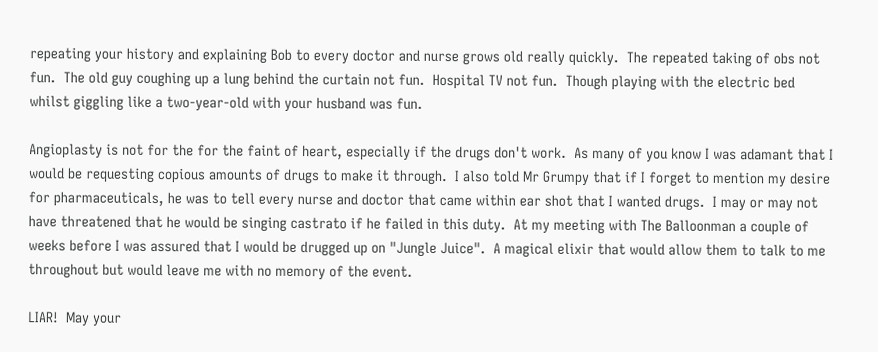repeating your history and explaining Bob to every doctor and nurse grows old really quickly.  The repeated taking of obs not fun.  The old guy coughing up a lung behind the curtain not fun.  Hospital TV not fun.  Though playing with the electric bed whilst giggling like a two-year-old with your husband was fun.

Angioplasty is not for the for the faint of heart, especially if the drugs don't work.  As many of you know I was adamant that I would be requesting copious amounts of drugs to make it through.  I also told Mr Grumpy that if I forget to mention my desire for pharmaceuticals, he was to tell every nurse and doctor that came within ear shot that I wanted drugs.  I may or may not have threatened that he would be singing castrato if he failed in this duty.  At my meeting with The Balloonman a couple of weeks before I was assured that I would be drugged up on "Jungle Juice".  A magical elixir that would allow them to talk to me throughout but would leave me with no memory of the event.

LIAR!  May your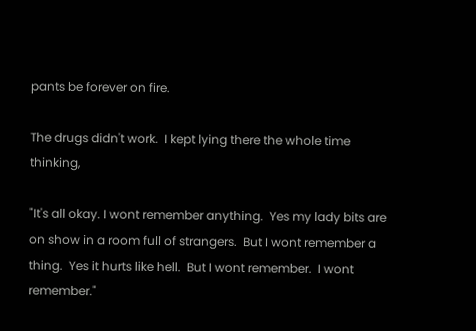pants be forever on fire.

The drugs didn't work.  I kept lying there the whole time thinking,

"It's all okay. I wont remember anything.  Yes my lady bits are on show in a room full of strangers.  But I wont remember a thing.  Yes it hurts like hell.  But I wont remember.  I wont remember."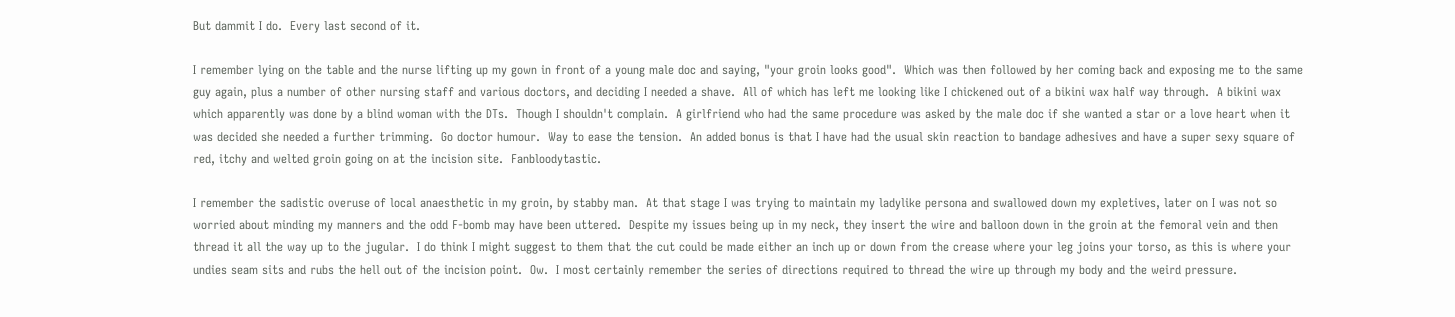But dammit I do.  Every last second of it.

I remember lying on the table and the nurse lifting up my gown in front of a young male doc and saying, "your groin looks good".  Which was then followed by her coming back and exposing me to the same guy again, plus a number of other nursing staff and various doctors, and deciding I needed a shave.  All of which has left me looking like I chickened out of a bikini wax half way through.  A bikini wax which apparently was done by a blind woman with the DTs.  Though I shouldn't complain.  A girlfriend who had the same procedure was asked by the male doc if she wanted a star or a love heart when it was decided she needed a further trimming.  Go doctor humour.  Way to ease the tension.  An added bonus is that I have had the usual skin reaction to bandage adhesives and have a super sexy square of red, itchy and welted groin going on at the incision site.  Fanbloodytastic.

I remember the sadistic overuse of local anaesthetic in my groin, by stabby man.  At that stage I was trying to maintain my ladylike persona and swallowed down my expletives, later on I was not so worried about minding my manners and the odd F-bomb may have been uttered.  Despite my issues being up in my neck, they insert the wire and balloon down in the groin at the femoral vein and then thread it all the way up to the jugular.  I do think I might suggest to them that the cut could be made either an inch up or down from the crease where your leg joins your torso, as this is where your undies seam sits and rubs the hell out of the incision point.  Ow.  I most certainly remember the series of directions required to thread the wire up through my body and the weird pressure.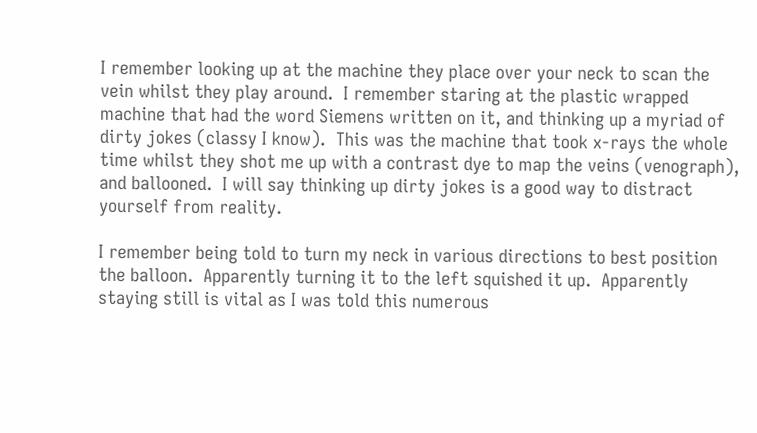I remember looking up at the machine they place over your neck to scan the vein whilst they play around.  I remember staring at the plastic wrapped machine that had the word Siemens written on it, and thinking up a myriad of dirty jokes (classy I know).  This was the machine that took x-rays the whole time whilst they shot me up with a contrast dye to map the veins (venograph), and ballooned.  I will say thinking up dirty jokes is a good way to distract yourself from reality.

I remember being told to turn my neck in various directions to best position the balloon.  Apparently turning it to the left squished it up.  Apparently staying still is vital as I was told this numerous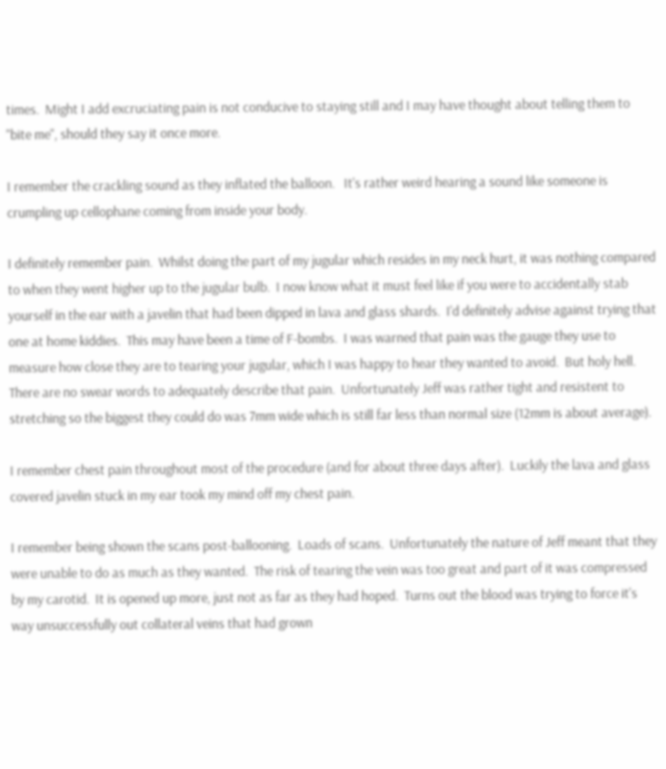times.  Might I add excruciating pain is not conducive to staying still and I may have thought about telling them to "bite me", should they say it once more.

I remember the crackling sound as they inflated the balloon.   It's rather weird hearing a sound like someone is crumpling up cellophane coming from inside your body.

I definitely remember pain.  Whilst doing the part of my jugular which resides in my neck hurt, it was nothing compared to when they went higher up to the jugular bulb.  I now know what it must feel like if you were to accidentally stab yourself in the ear with a javelin that had been dipped in lava and glass shards.  I'd definitely advise against trying that one at home kiddies.  This may have been a time of F-bombs.  I was warned that pain was the gauge they use to measure how close they are to tearing your jugular, which I was happy to hear they wanted to avoid.  But holy hell.  There are no swear words to adequately describe that pain.  Unfortunately Jeff was rather tight and resistent to stretching so the biggest they could do was 7mm wide which is still far less than normal size (12mm is about average).

I remember chest pain throughout most of the procedure (and for about three days after).  Luckily the lava and glass covered javelin stuck in my ear took my mind off my chest pain.

I remember being shown the scans post-ballooning.  Loads of scans.  Unfortunately the nature of Jeff meant that they were unable to do as much as they wanted.  The risk of tearing the vein was too great and part of it was compressed by my carotid.  It is opened up more, just not as far as they had hoped.  Turns out the blood was trying to force it's way unsuccessfully out collateral veins that had grown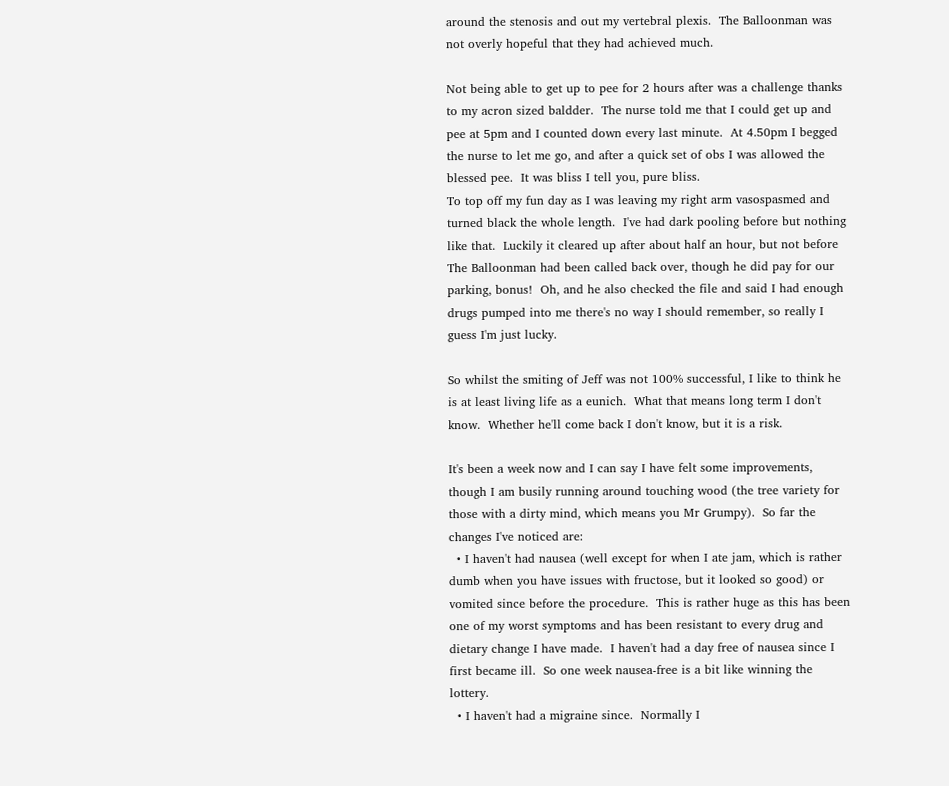around the stenosis and out my vertebral plexis.  The Balloonman was not overly hopeful that they had achieved much.

Not being able to get up to pee for 2 hours after was a challenge thanks to my acron sized baldder.  The nurse told me that I could get up and pee at 5pm and I counted down every last minute.  At 4.50pm I begged the nurse to let me go, and after a quick set of obs I was allowed the blessed pee.  It was bliss I tell you, pure bliss.
To top off my fun day as I was leaving my right arm vasospasmed and turned black the whole length.  I've had dark pooling before but nothing like that.  Luckily it cleared up after about half an hour, but not before The Balloonman had been called back over, though he did pay for our parking, bonus!  Oh, and he also checked the file and said I had enough drugs pumped into me there's no way I should remember, so really I guess I'm just lucky.

So whilst the smiting of Jeff was not 100% successful, I like to think he is at least living life as a eunich.  What that means long term I don't know.  Whether he'll come back I don't know, but it is a risk.

It's been a week now and I can say I have felt some improvements, though I am busily running around touching wood (the tree variety for those with a dirty mind, which means you Mr Grumpy).  So far the changes I've noticed are:
  • I haven't had nausea (well except for when I ate jam, which is rather dumb when you have issues with fructose, but it looked so good) or vomited since before the procedure.  This is rather huge as this has been one of my worst symptoms and has been resistant to every drug and dietary change I have made.  I haven't had a day free of nausea since I first became ill.  So one week nausea-free is a bit like winning the lottery.
  • I haven't had a migraine since.  Normally I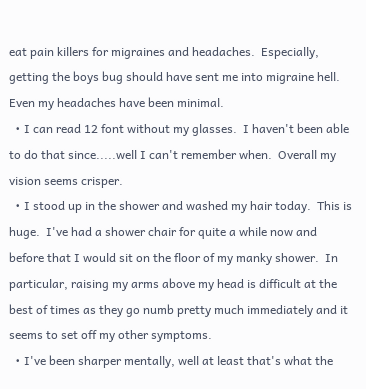eat pain killers for migraines and headaches.  Especially, getting the boys bug should have sent me into migraine hell.  Even my headaches have been minimal.
  • I can read 12 font without my glasses.  I haven't been able to do that since.....well I can't remember when.  Overall my vision seems crisper.
  • I stood up in the shower and washed my hair today.  This is huge.  I've had a shower chair for quite a while now and before that I would sit on the floor of my manky shower.  In particular, raising my arms above my head is difficult at the best of times as they go numb pretty much immediately and it seems to set off my other symptoms.
  • I've been sharper mentally, well at least that's what the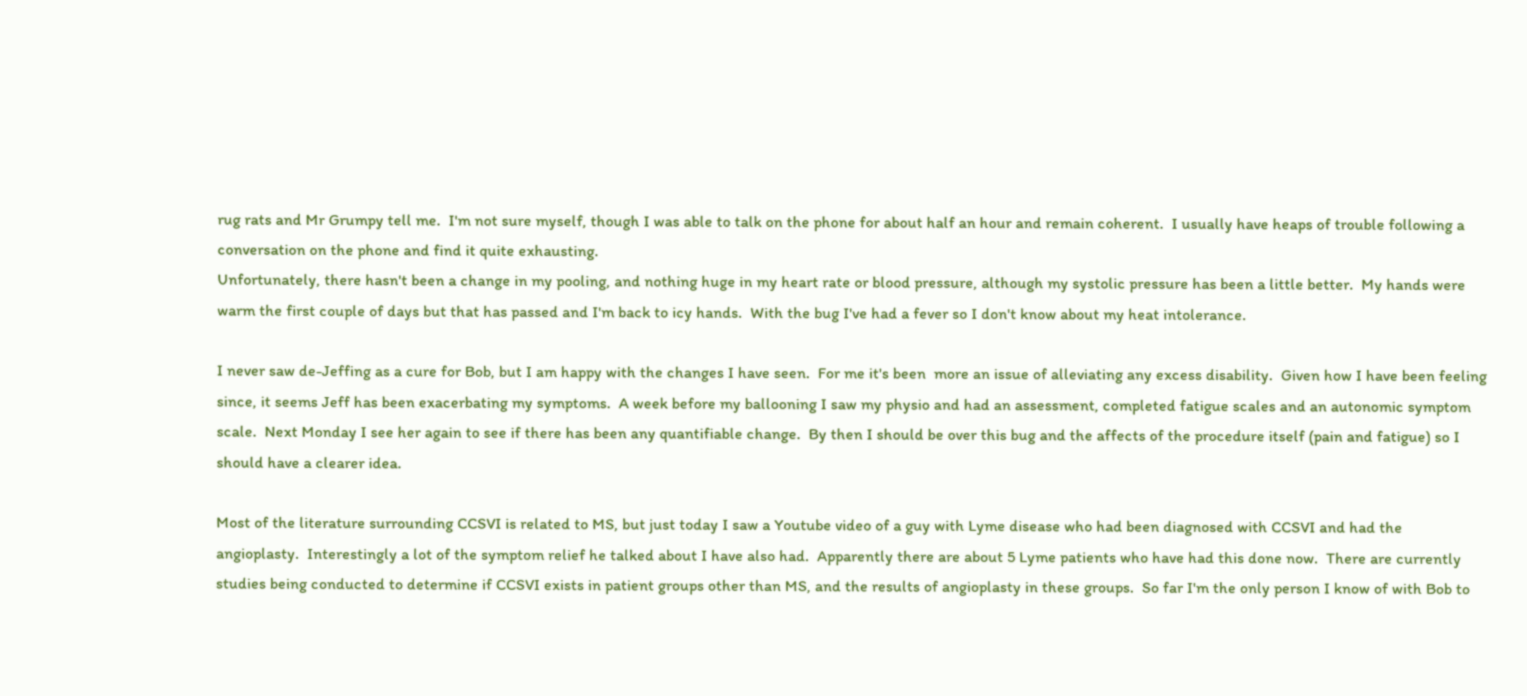rug rats and Mr Grumpy tell me.  I'm not sure myself, though I was able to talk on the phone for about half an hour and remain coherent.  I usually have heaps of trouble following a conversation on the phone and find it quite exhausting.
Unfortunately, there hasn't been a change in my pooling, and nothing huge in my heart rate or blood pressure, although my systolic pressure has been a little better.  My hands were warm the first couple of days but that has passed and I'm back to icy hands.  With the bug I've had a fever so I don't know about my heat intolerance.

I never saw de-Jeffing as a cure for Bob, but I am happy with the changes I have seen.  For me it's been  more an issue of alleviating any excess disability.  Given how I have been feeling since, it seems Jeff has been exacerbating my symptoms.  A week before my ballooning I saw my physio and had an assessment, completed fatigue scales and an autonomic symptom scale.  Next Monday I see her again to see if there has been any quantifiable change.  By then I should be over this bug and the affects of the procedure itself (pain and fatigue) so I should have a clearer idea.

Most of the literature surrounding CCSVI is related to MS, but just today I saw a Youtube video of a guy with Lyme disease who had been diagnosed with CCSVI and had the angioplasty.  Interestingly a lot of the symptom relief he talked about I have also had.  Apparently there are about 5 Lyme patients who have had this done now.  There are currently studies being conducted to determine if CCSVI exists in patient groups other than MS, and the results of angioplasty in these groups.  So far I'm the only person I know of with Bob to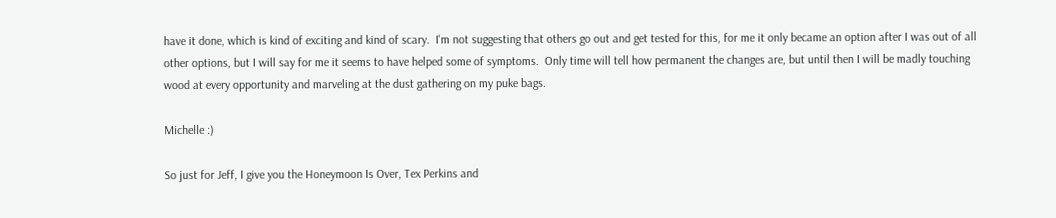have it done, which is kind of exciting and kind of scary.  I'm not suggesting that others go out and get tested for this, for me it only became an option after I was out of all other options, but I will say for me it seems to have helped some of symptoms.  Only time will tell how permanent the changes are, but until then I will be madly touching wood at every opportunity and marveling at the dust gathering on my puke bags.

Michelle :)

So just for Jeff, I give you the Honeymoon Is Over, Tex Perkins and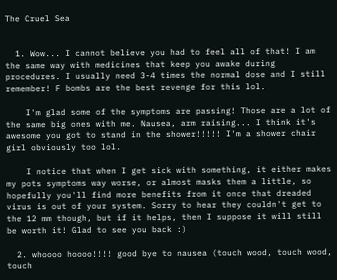The Cruel Sea


  1. Wow... I cannot believe you had to feel all of that! I am the same way with medicines that keep you awake during procedures. I usually need 3-4 times the normal dose and I still remember! F bombs are the best revenge for this lol.

    I'm glad some of the symptoms are passing! Those are a lot of the same big ones with me. Nausea, arm raising... I think it's awesome you got to stand in the shower!!!!! I'm a shower chair girl obviously too lol.

    I notice that when I get sick with something, it either makes my pots symptoms way worse, or almost masks them a little, so hopefully you'll find more benefits from it once that dreaded virus is out of your system. Sorry to hear they couldn't get to the 12 mm though, but if it helps, then I suppose it will still be worth it! Glad to see you back :)

  2. whoooo hoooo!!!! good bye to nausea (touch wood, touch wood, touch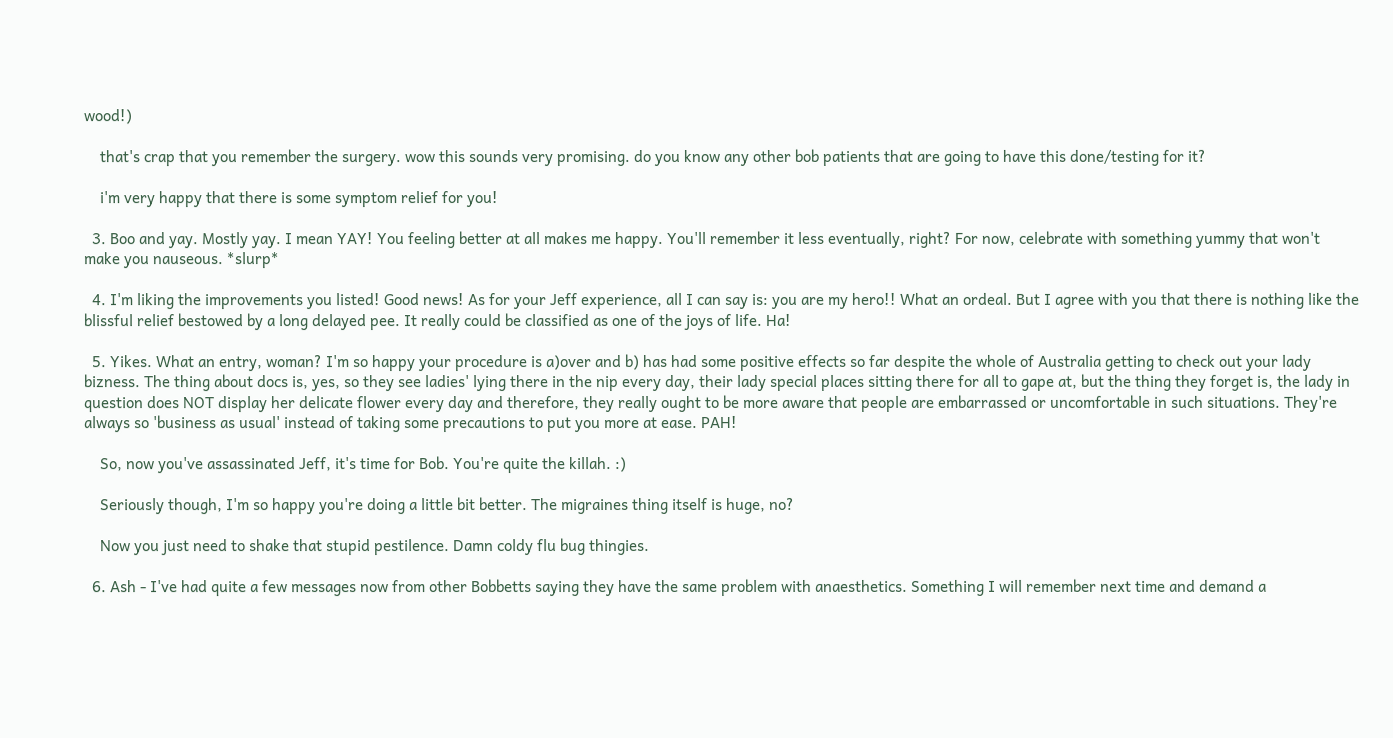wood!)

    that's crap that you remember the surgery. wow this sounds very promising. do you know any other bob patients that are going to have this done/testing for it?

    i'm very happy that there is some symptom relief for you!

  3. Boo and yay. Mostly yay. I mean YAY! You feeling better at all makes me happy. You'll remember it less eventually, right? For now, celebrate with something yummy that won't make you nauseous. *slurp*

  4. I'm liking the improvements you listed! Good news! As for your Jeff experience, all I can say is: you are my hero!! What an ordeal. But I agree with you that there is nothing like the blissful relief bestowed by a long delayed pee. It really could be classified as one of the joys of life. Ha!

  5. Yikes. What an entry, woman? I'm so happy your procedure is a)over and b) has had some positive effects so far despite the whole of Australia getting to check out your lady bizness. The thing about docs is, yes, so they see ladies' lying there in the nip every day, their lady special places sitting there for all to gape at, but the thing they forget is, the lady in question does NOT display her delicate flower every day and therefore, they really ought to be more aware that people are embarrassed or uncomfortable in such situations. They're always so 'business as usual' instead of taking some precautions to put you more at ease. PAH!

    So, now you've assassinated Jeff, it's time for Bob. You're quite the killah. :)

    Seriously though, I'm so happy you're doing a little bit better. The migraines thing itself is huge, no?

    Now you just need to shake that stupid pestilence. Damn coldy flu bug thingies.

  6. Ash - I've had quite a few messages now from other Bobbetts saying they have the same problem with anaesthetics. Something I will remember next time and demand a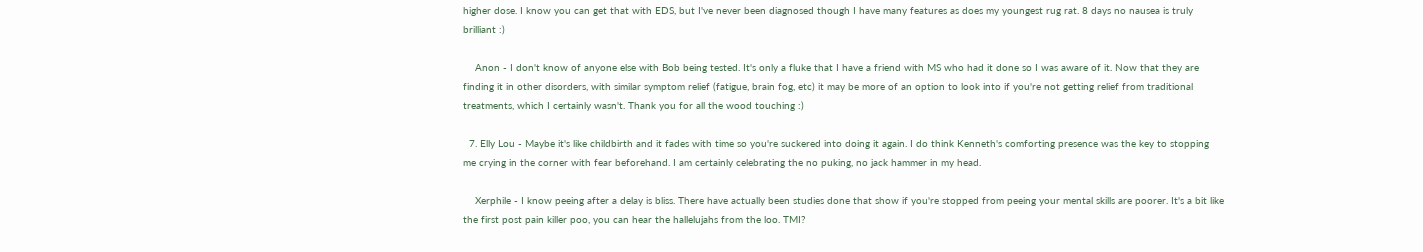higher dose. I know you can get that with EDS, but I've never been diagnosed though I have many features as does my youngest rug rat. 8 days no nausea is truly brilliant :)

    Anon - I don't know of anyone else with Bob being tested. It's only a fluke that I have a friend with MS who had it done so I was aware of it. Now that they are finding it in other disorders, with similar symptom relief (fatigue, brain fog, etc) it may be more of an option to look into if you're not getting relief from traditional treatments, which I certainly wasn't. Thank you for all the wood touching :)

  7. Elly Lou - Maybe it's like childbirth and it fades with time so you're suckered into doing it again. I do think Kenneth's comforting presence was the key to stopping me crying in the corner with fear beforehand. I am certainly celebrating the no puking, no jack hammer in my head.

    Xerphile - I know peeing after a delay is bliss. There have actually been studies done that show if you're stopped from peeing your mental skills are poorer. It's a bit like the first post pain killer poo, you can hear the hallelujahs from the loo. TMI?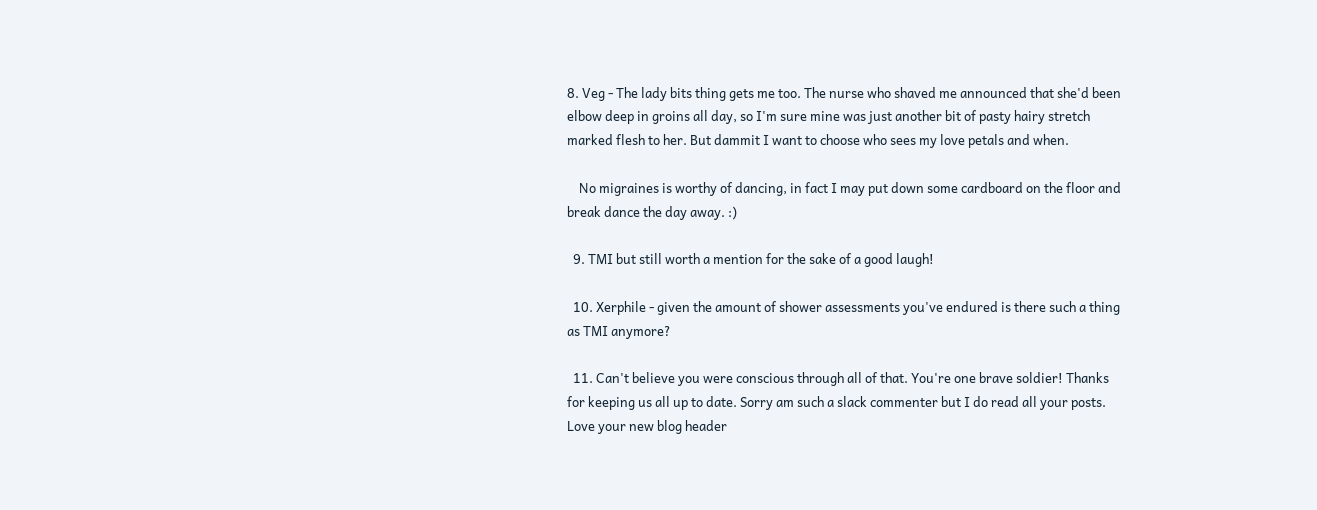8. Veg - The lady bits thing gets me too. The nurse who shaved me announced that she'd been elbow deep in groins all day, so I'm sure mine was just another bit of pasty hairy stretch marked flesh to her. But dammit I want to choose who sees my love petals and when.

    No migraines is worthy of dancing, in fact I may put down some cardboard on the floor and break dance the day away. :)

  9. TMI but still worth a mention for the sake of a good laugh!

  10. Xerphile - given the amount of shower assessments you've endured is there such a thing as TMI anymore?

  11. Can't believe you were conscious through all of that. You're one brave soldier! Thanks for keeping us all up to date. Sorry am such a slack commenter but I do read all your posts. Love your new blog header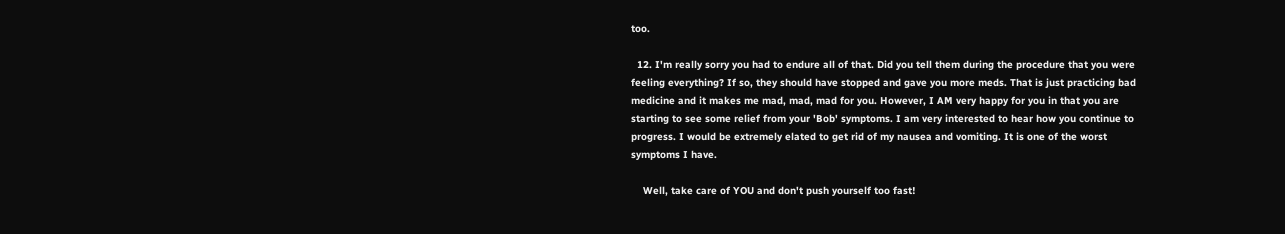too.

  12. I'm really sorry you had to endure all of that. Did you tell them during the procedure that you were feeling everything? If so, they should have stopped and gave you more meds. That is just practicing bad medicine and it makes me mad, mad, mad for you. However, I AM very happy for you in that you are starting to see some relief from your 'Bob' symptoms. I am very interested to hear how you continue to progress. I would be extremely elated to get rid of my nausea and vomiting. It is one of the worst symptoms I have.

    Well, take care of YOU and don't push yourself too fast!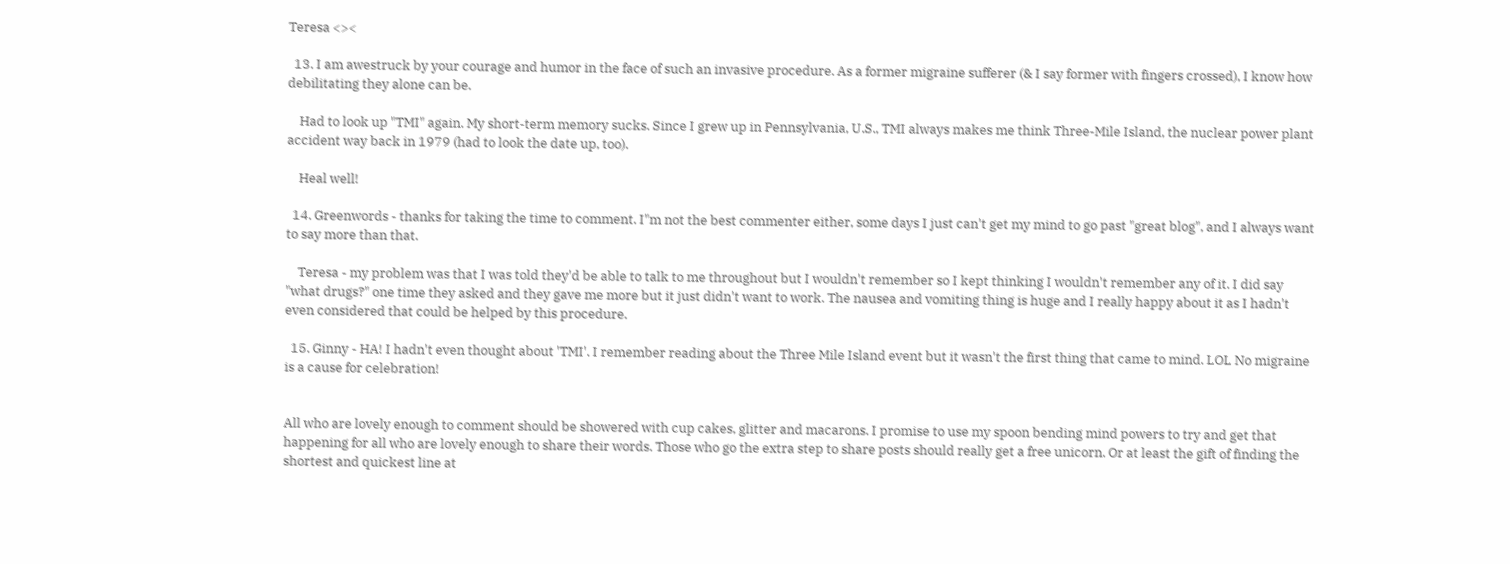Teresa <><

  13. I am awestruck by your courage and humor in the face of such an invasive procedure. As a former migraine sufferer (& I say former with fingers crossed), I know how debilitating they alone can be.

    Had to look up "TMI" again. My short-term memory sucks. Since I grew up in Pennsylvania, U.S., TMI always makes me think Three-Mile Island, the nuclear power plant accident way back in 1979 (had to look the date up, too).

    Heal well!

  14. Greenwords - thanks for taking the time to comment. I"m not the best commenter either, some days I just can't get my mind to go past "great blog", and I always want to say more than that.

    Teresa - my problem was that I was told they'd be able to talk to me throughout but I wouldn't remember so I kept thinking I wouldn't remember any of it. I did say "what drugs?" one time they asked and they gave me more but it just didn't want to work. The nausea and vomiting thing is huge and I really happy about it as I hadn't even considered that could be helped by this procedure.

  15. Ginny - HA! I hadn't even thought about 'TMI'. I remember reading about the Three Mile Island event but it wasn't the first thing that came to mind. LOL No migraine is a cause for celebration!


All who are lovely enough to comment should be showered with cup cakes, glitter and macarons. I promise to use my spoon bending mind powers to try and get that happening for all who are lovely enough to share their words. Those who go the extra step to share posts should really get a free unicorn. Or at least the gift of finding the shortest and quickest line at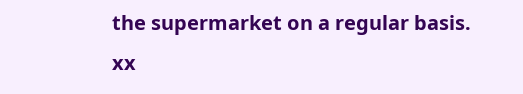the supermarket on a regular basis. xx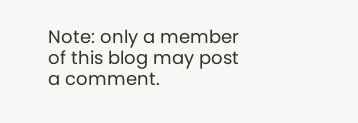Note: only a member of this blog may post a comment.